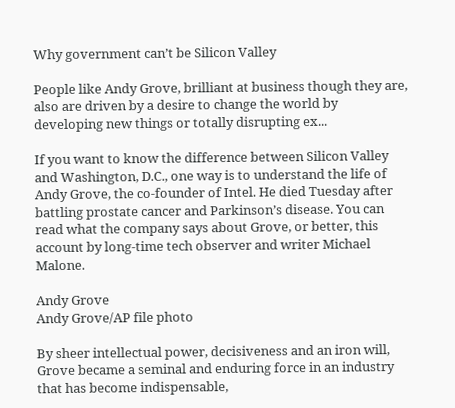Why government can’t be Silicon Valley

People like Andy Grove, brilliant at business though they are, also are driven by a desire to change the world by developing new things or totally disrupting ex...

If you want to know the difference between Silicon Valley and Washington, D.C., one way is to understand the life of Andy Grove, the co-founder of Intel. He died Tuesday after battling prostate cancer and Parkinson’s disease. You can read what the company says about Grove, or better, this account by long-time tech observer and writer Michael Malone.

Andy Grove
Andy Grove/AP file photo

By sheer intellectual power, decisiveness and an iron will, Grove became a seminal and enduring force in an industry that has become indispensable,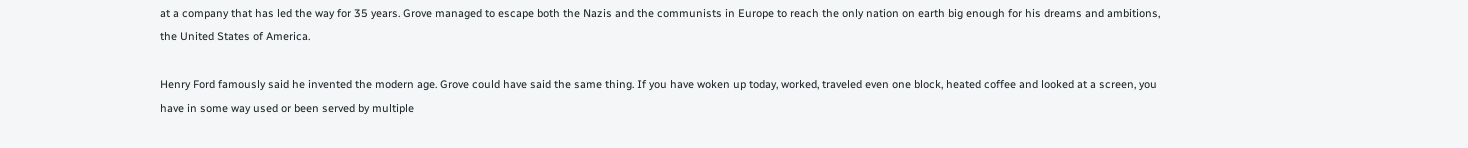at a company that has led the way for 35 years. Grove managed to escape both the Nazis and the communists in Europe to reach the only nation on earth big enough for his dreams and ambitions, the United States of America.

Henry Ford famously said he invented the modern age. Grove could have said the same thing. If you have woken up today, worked, traveled even one block, heated coffee and looked at a screen, you have in some way used or been served by multiple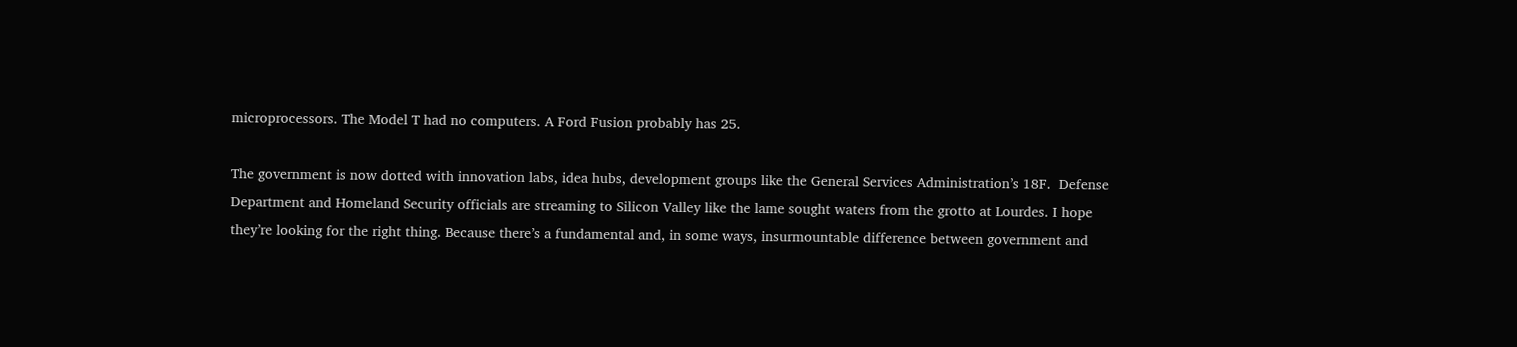microprocessors. The Model T had no computers. A Ford Fusion probably has 25.

The government is now dotted with innovation labs, idea hubs, development groups like the General Services Administration’s 18F.  Defense Department and Homeland Security officials are streaming to Silicon Valley like the lame sought waters from the grotto at Lourdes. I hope they’re looking for the right thing. Because there’s a fundamental and, in some ways, insurmountable difference between government and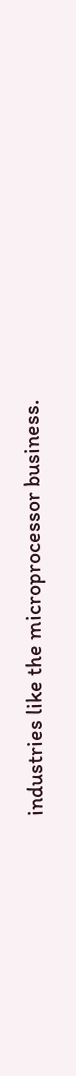industries like the microprocessor business.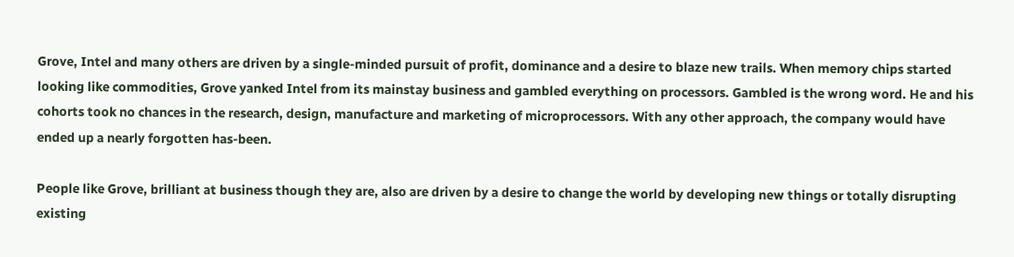Grove, Intel and many others are driven by a single-minded pursuit of profit, dominance and a desire to blaze new trails. When memory chips started looking like commodities, Grove yanked Intel from its mainstay business and gambled everything on processors. Gambled is the wrong word. He and his cohorts took no chances in the research, design, manufacture and marketing of microprocessors. With any other approach, the company would have ended up a nearly forgotten has-been.

People like Grove, brilliant at business though they are, also are driven by a desire to change the world by developing new things or totally disrupting existing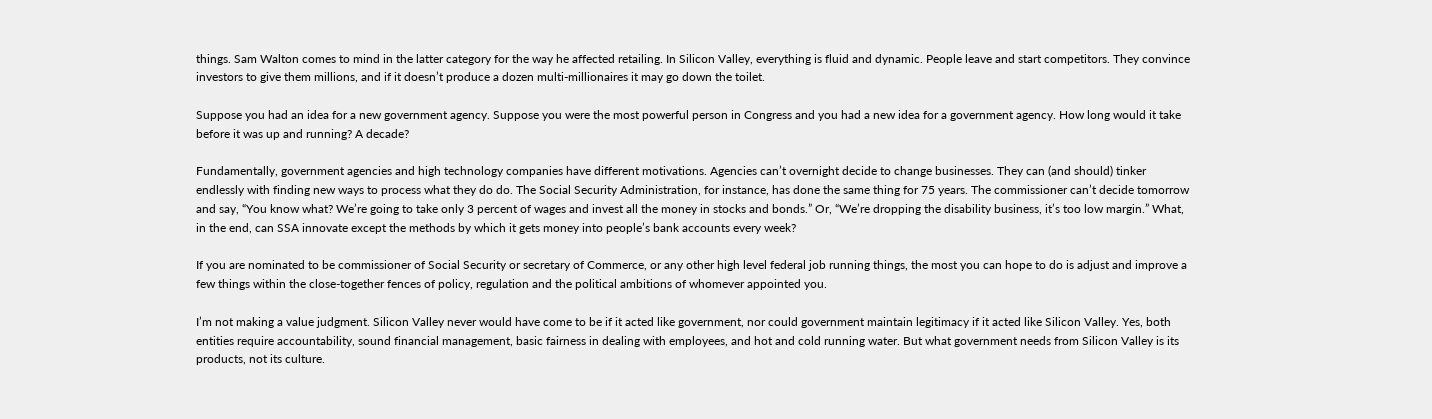things. Sam Walton comes to mind in the latter category for the way he affected retailing. In Silicon Valley, everything is fluid and dynamic. People leave and start competitors. They convince investors to give them millions, and if it doesn’t produce a dozen multi-millionaires it may go down the toilet.

Suppose you had an idea for a new government agency. Suppose you were the most powerful person in Congress and you had a new idea for a government agency. How long would it take before it was up and running? A decade?

Fundamentally, government agencies and high technology companies have different motivations. Agencies can’t overnight decide to change businesses. They can (and should) tinker endlessly with finding new ways to process what they do do. The Social Security Administration, for instance, has done the same thing for 75 years. The commissioner can’t decide tomorrow and say, “You know what? We’re going to take only 3 percent of wages and invest all the money in stocks and bonds.” Or, “We’re dropping the disability business, it’s too low margin.” What, in the end, can SSA innovate except the methods by which it gets money into people’s bank accounts every week?

If you are nominated to be commissioner of Social Security or secretary of Commerce, or any other high level federal job running things, the most you can hope to do is adjust and improve a few things within the close-together fences of policy, regulation and the political ambitions of whomever appointed you.

I’m not making a value judgment. Silicon Valley never would have come to be if it acted like government, nor could government maintain legitimacy if it acted like Silicon Valley. Yes, both entities require accountability, sound financial management, basic fairness in dealing with employees, and hot and cold running water. But what government needs from Silicon Valley is its products, not its culture.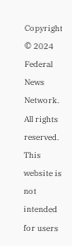Copyright © 2024 Federal News Network. All rights reserved. This website is not intended for users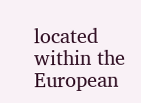located within the European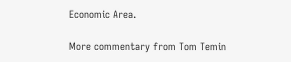Economic Area.

More commentary from Tom Temin